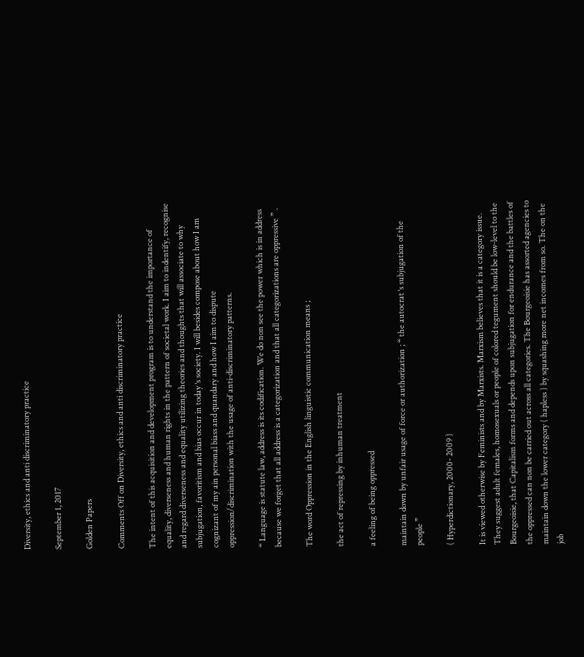Diversity, ethics and anti discriminatory practice

September 1, 2017

Golden Papers

Comments Off on Diversity, ethics and anti discriminatory practice

The intent of this acquisition and development program is to understand the importance of equality, diverseness and human rights in the pattern of societal work. I aim to indentify, recognise and regard diverseness and equality utilizing theories and thoughts that will associate to why subjugation, favoritism and bias occur in today ‘s society. I will besides compose about how I am cognizant of my ain personal biass and quandary and how I aim to dispute oppression/discrimination with the usage of anti-discriminatory patterns.

“ Language is statute law, address is its codification. We do non see the power which is in address because we forget that all address is a categorization and that all categorizations are oppressive ” .

The word Oppression in the English linguistic communication means ;

the act of repressing by inhuman treatment

a feeling of being oppressed

maintain down by unfair usage of force or authorization ; “ the autocrat ‘s subjugation of the people ”

( Hyperdictionary, 2000- 2009 )

It is viewed otherwise by Feminists and by Marxists. Marxism believes that it is a category issue. They suggest adult females, homosexuals or people of colored tegument should be low-level to the Bourgeoisie, that Capitalism forms and depends upon subjugation for endurance and the battles of the oppressed can non be carried out across all categories. The Bourgeoisie has assorted agencies to maintain down the lower category ( hapless ) by squashing more net incomes from so. The on the job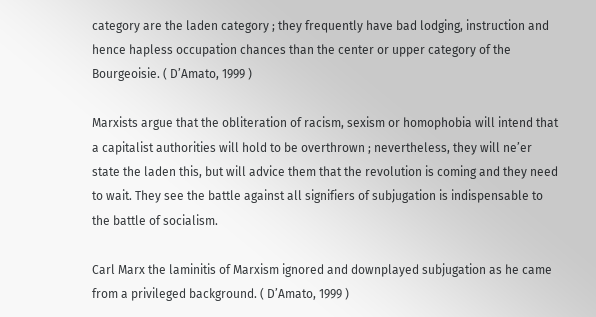category are the laden category ; they frequently have bad lodging, instruction and hence hapless occupation chances than the center or upper category of the Bourgeoisie. ( D’Amato, 1999 )

Marxists argue that the obliteration of racism, sexism or homophobia will intend that a capitalist authorities will hold to be overthrown ; nevertheless, they will ne’er state the laden this, but will advice them that the revolution is coming and they need to wait. They see the battle against all signifiers of subjugation is indispensable to the battle of socialism.

Carl Marx the laminitis of Marxism ignored and downplayed subjugation as he came from a privileged background. ( D’Amato, 1999 )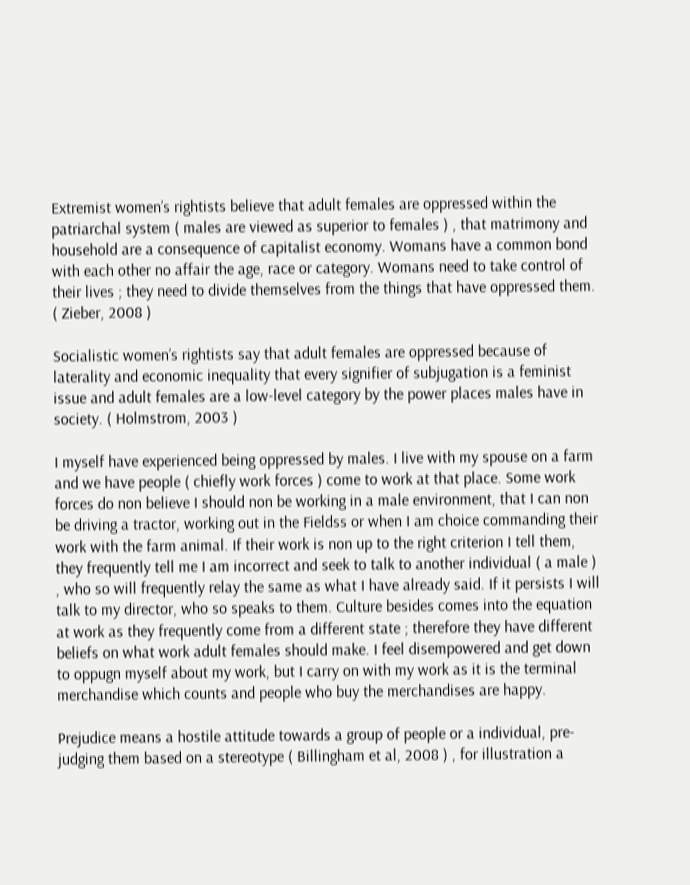Extremist women’s rightists believe that adult females are oppressed within the patriarchal system ( males are viewed as superior to females ) , that matrimony and household are a consequence of capitalist economy. Womans have a common bond with each other no affair the age, race or category. Womans need to take control of their lives ; they need to divide themselves from the things that have oppressed them. ( Zieber, 2008 )

Socialistic women’s rightists say that adult females are oppressed because of laterality and economic inequality that every signifier of subjugation is a feminist issue and adult females are a low-level category by the power places males have in society. ( Holmstrom, 2003 )

I myself have experienced being oppressed by males. I live with my spouse on a farm and we have people ( chiefly work forces ) come to work at that place. Some work forces do non believe I should non be working in a male environment, that I can non be driving a tractor, working out in the Fieldss or when I am choice commanding their work with the farm animal. If their work is non up to the right criterion I tell them, they frequently tell me I am incorrect and seek to talk to another individual ( a male ) , who so will frequently relay the same as what I have already said. If it persists I will talk to my director, who so speaks to them. Culture besides comes into the equation at work as they frequently come from a different state ; therefore they have different beliefs on what work adult females should make. I feel disempowered and get down to oppugn myself about my work, but I carry on with my work as it is the terminal merchandise which counts and people who buy the merchandises are happy.

Prejudice means a hostile attitude towards a group of people or a individual, pre-judging them based on a stereotype ( Billingham et al, 2008 ) , for illustration a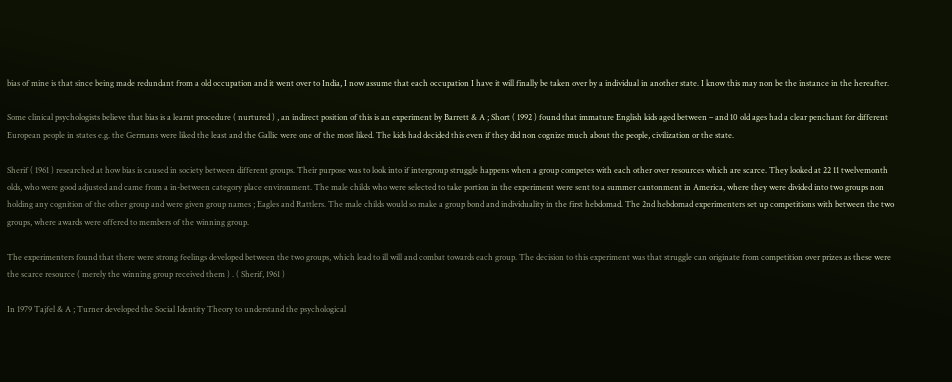bias of mine is that since being made redundant from a old occupation and it went over to India, I now assume that each occupation I have it will finally be taken over by a individual in another state. I know this may non be the instance in the hereafter.

Some clinical psychologists believe that bias is a learnt procedure ( nurtured ) , an indirect position of this is an experiment by Barrett & A ; Short ( 1992 ) found that immature English kids aged between – and 10 old ages had a clear penchant for different European people in states e.g. the Germans were liked the least and the Gallic were one of the most liked. The kids had decided this even if they did non cognize much about the people, civilization or the state.

Sherif ( 1961 ) researched at how bias is caused in society between different groups. Their purpose was to look into if intergroup struggle happens when a group competes with each other over resources which are scarce. They looked at 22 11 twelvemonth olds, who were good adjusted and came from a in-between category place environment. The male childs who were selected to take portion in the experiment were sent to a summer cantonment in America, where they were divided into two groups non holding any cognition of the other group and were given group names ; Eagles and Rattlers. The male childs would so make a group bond and individuality in the first hebdomad. The 2nd hebdomad experimenters set up competitions with between the two groups, where awards were offered to members of the winning group.

The experimenters found that there were strong feelings developed between the two groups, which lead to ill will and combat towards each group. The decision to this experiment was that struggle can originate from competition over prizes as these were the scarce resource ( merely the winning group received them ) . ( Sherif, 1961 )

In 1979 Tajfel & A ; Turner developed the Social Identity Theory to understand the psychological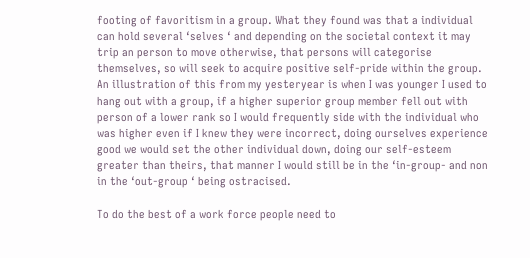footing of favoritism in a group. What they found was that a individual can hold several ‘selves ‘ and depending on the societal context it may trip an person to move otherwise, that persons will categorise themselves, so will seek to acquire positive self-pride within the group. An illustration of this from my yesteryear is when I was younger I used to hang out with a group, if a higher superior group member fell out with person of a lower rank so I would frequently side with the individual who was higher even if I knew they were incorrect, doing ourselves experience good we would set the other individual down, doing our self-esteem greater than theirs, that manner I would still be in the ‘in-group- and non in the ‘out-group ‘ being ostracised.

To do the best of a work force people need to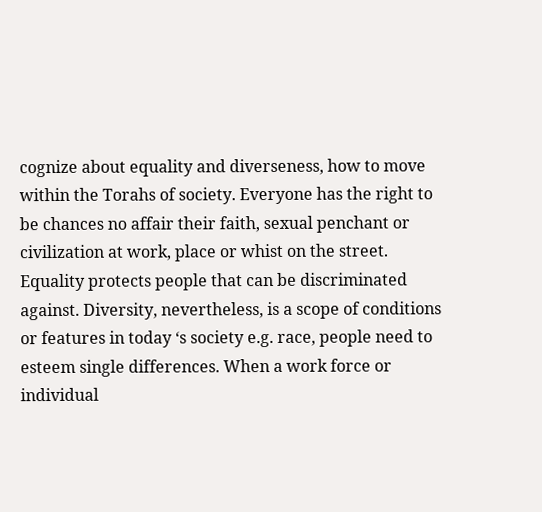cognize about equality and diverseness, how to move within the Torahs of society. Everyone has the right to be chances no affair their faith, sexual penchant or civilization at work, place or whist on the street. Equality protects people that can be discriminated against. Diversity, nevertheless, is a scope of conditions or features in today ‘s society e.g. race, people need to esteem single differences. When a work force or individual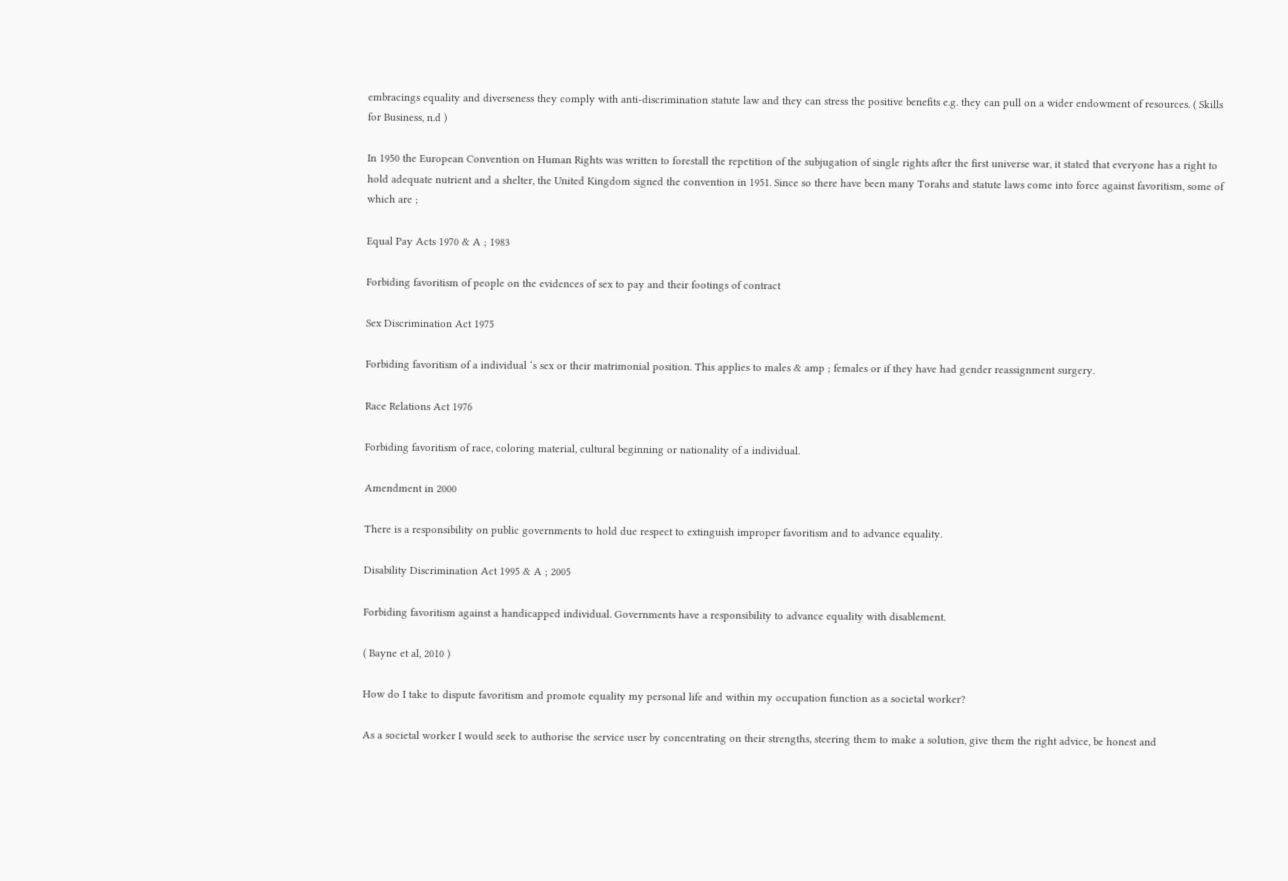embracings equality and diverseness they comply with anti-discrimination statute law and they can stress the positive benefits e.g. they can pull on a wider endowment of resources. ( Skills for Business, n.d )

In 1950 the European Convention on Human Rights was written to forestall the repetition of the subjugation of single rights after the first universe war, it stated that everyone has a right to hold adequate nutrient and a shelter, the United Kingdom signed the convention in 1951. Since so there have been many Torahs and statute laws come into force against favoritism, some of which are ;

Equal Pay Acts 1970 & A ; 1983

Forbiding favoritism of people on the evidences of sex to pay and their footings of contract

Sex Discrimination Act 1975

Forbiding favoritism of a individual ‘s sex or their matrimonial position. This applies to males & amp ; females or if they have had gender reassignment surgery.

Race Relations Act 1976

Forbiding favoritism of race, coloring material, cultural beginning or nationality of a individual.

Amendment in 2000

There is a responsibility on public governments to hold due respect to extinguish improper favoritism and to advance equality.

Disability Discrimination Act 1995 & A ; 2005

Forbiding favoritism against a handicapped individual. Governments have a responsibility to advance equality with disablement.

( Bayne et al, 2010 )

How do I take to dispute favoritism and promote equality my personal life and within my occupation function as a societal worker?

As a societal worker I would seek to authorise the service user by concentrating on their strengths, steering them to make a solution, give them the right advice, be honest and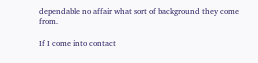dependable no affair what sort of background they come from.

If I come into contact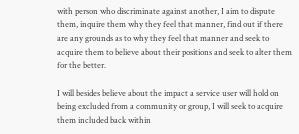with person who discriminate against another, I aim to dispute them, inquire them why they feel that manner, find out if there are any grounds as to why they feel that manner and seek to acquire them to believe about their positions and seek to alter them for the better.

I will besides believe about the impact a service user will hold on being excluded from a community or group, I will seek to acquire them included back within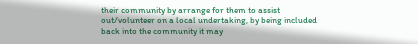their community by arrange for them to assist out/volunteer on a local undertaking, by being included back into the community it may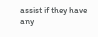assist if they have any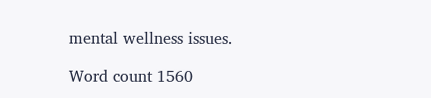mental wellness issues.

Word count 1560